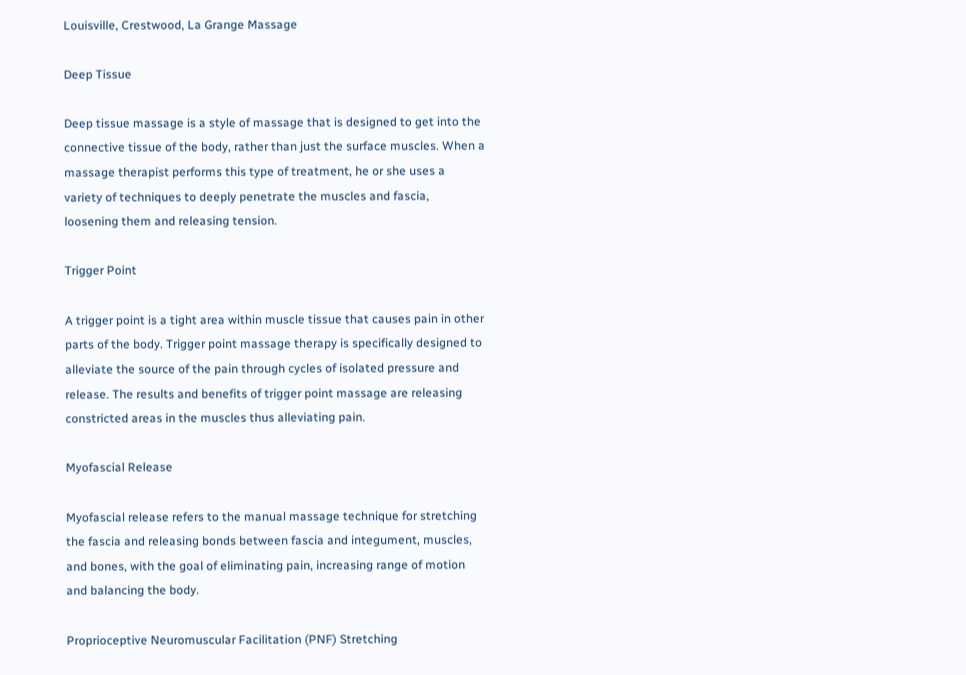Louisville, Crestwood, La Grange Massage

Deep Tissue

Deep tissue massage is a style of massage that is designed to get into the connective tissue of the body, rather than just the surface muscles. When a massage therapist performs this type of treatment, he or she uses a variety of techniques to deeply penetrate the muscles and fascia, loosening them and releasing tension.

Trigger Point

A trigger point is a tight area within muscle tissue that causes pain in other parts of the body. Trigger point massage therapy is specifically designed to alleviate the source of the pain through cycles of isolated pressure and release. The results and benefits of trigger point massage are releasing constricted areas in the muscles thus alleviating pain.

Myofascial Release

Myofascial release refers to the manual massage technique for stretching the fascia and releasing bonds between fascia and integument, muscles, and bones, with the goal of eliminating pain, increasing range of motion and balancing the body.

Proprioceptive Neuromuscular Facilitation (PNF) Stretching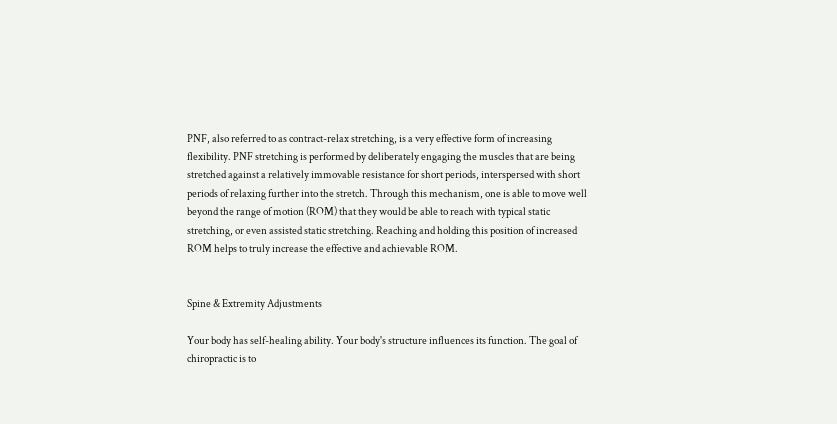PNF, also referred to as contract-relax stretching, is a very effective form of increasing flexibility. PNF stretching is performed by deliberately engaging the muscles that are being stretched against a relatively immovable resistance for short periods, interspersed with short periods of relaxing further into the stretch. Through this mechanism, one is able to move well beyond the range of motion (ROM) that they would be able to reach with typical static stretching, or even assisted static stretching. Reaching and holding this position of increased ROM helps to truly increase the effective and achievable ROM.


Spine & Extremity Adjustments

Your body has self-healing ability. Your body's structure influences its function. The goal of chiropractic is to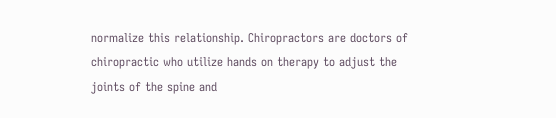normalize this relationship. Chiropractors are doctors of chiropractic who utilize hands on therapy to adjust the joints of the spine and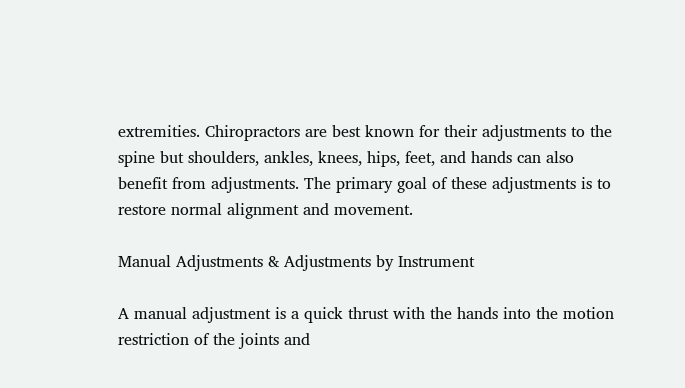extremities. Chiropractors are best known for their adjustments to the spine but shoulders, ankles, knees, hips, feet, and hands can also benefit from adjustments. The primary goal of these adjustments is to restore normal alignment and movement.

Manual Adjustments & Adjustments by Instrument

A manual adjustment is a quick thrust with the hands into the motion restriction of the joints and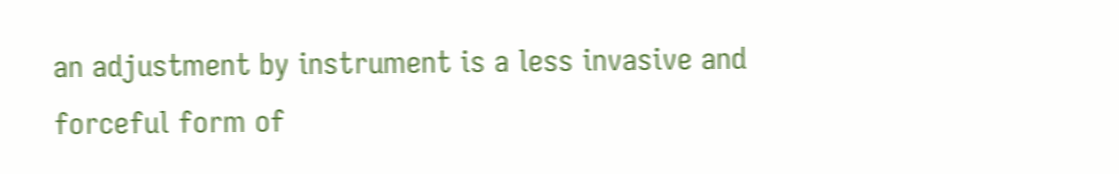an adjustment by instrument is a less invasive and forceful form of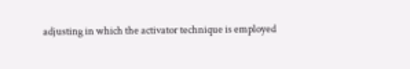adjusting in which the activator technique is employed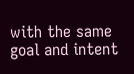with the same goal and intent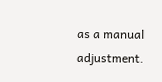as a manual adjustment.